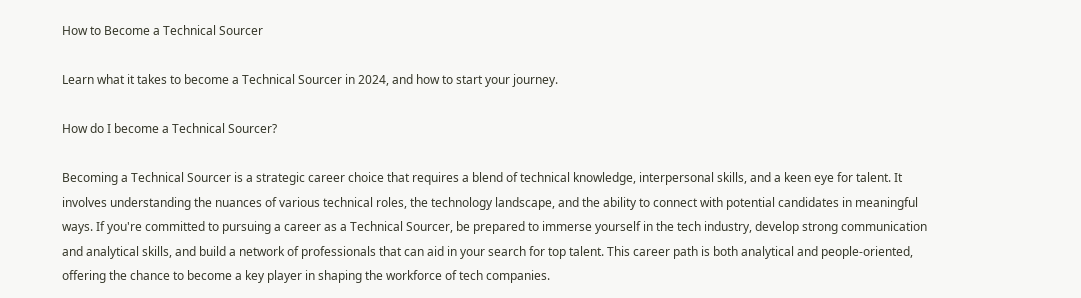How to Become a Technical Sourcer

Learn what it takes to become a Technical Sourcer in 2024, and how to start your journey.

How do I become a Technical Sourcer?

Becoming a Technical Sourcer is a strategic career choice that requires a blend of technical knowledge, interpersonal skills, and a keen eye for talent. It involves understanding the nuances of various technical roles, the technology landscape, and the ability to connect with potential candidates in meaningful ways. If you're committed to pursuing a career as a Technical Sourcer, be prepared to immerse yourself in the tech industry, develop strong communication and analytical skills, and build a network of professionals that can aid in your search for top talent. This career path is both analytical and people-oriented, offering the chance to become a key player in shaping the workforce of tech companies.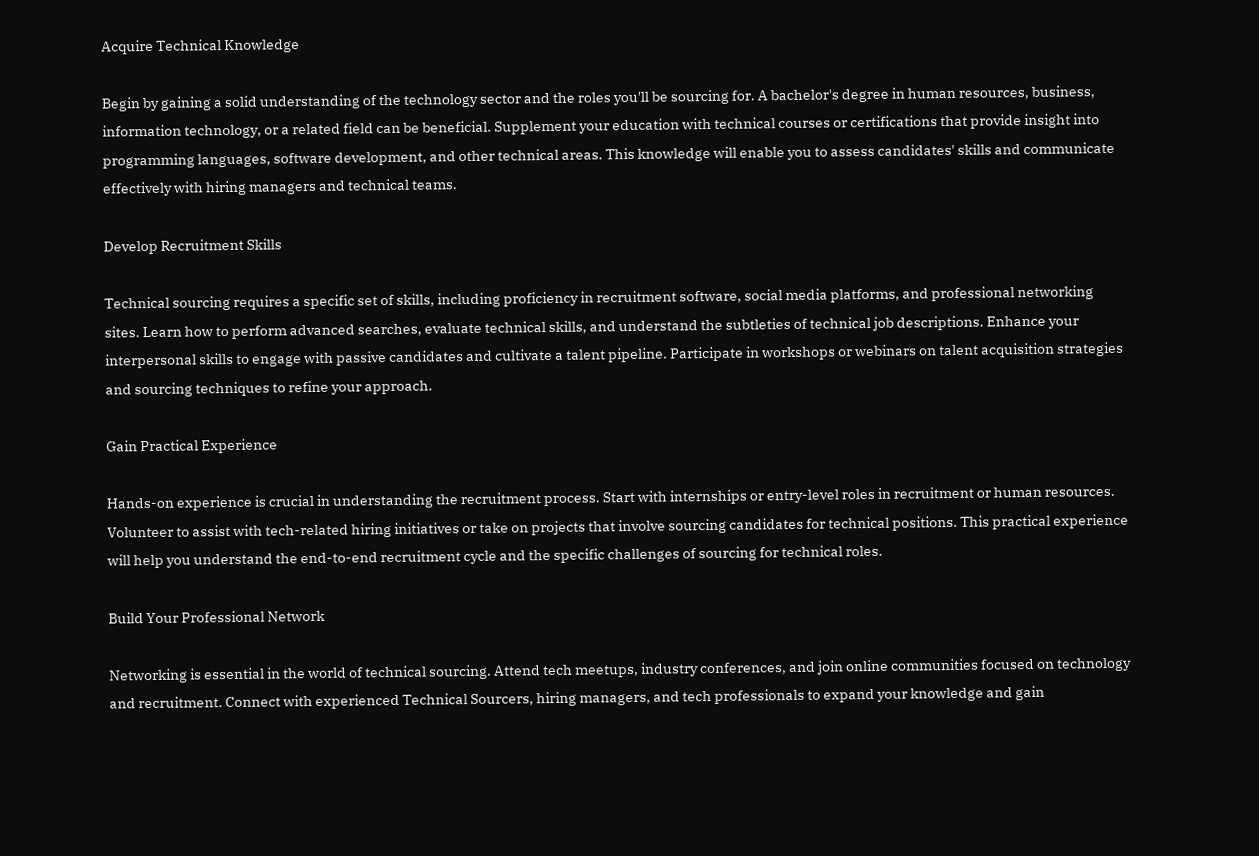Acquire Technical Knowledge

Begin by gaining a solid understanding of the technology sector and the roles you'll be sourcing for. A bachelor's degree in human resources, business, information technology, or a related field can be beneficial. Supplement your education with technical courses or certifications that provide insight into programming languages, software development, and other technical areas. This knowledge will enable you to assess candidates' skills and communicate effectively with hiring managers and technical teams.

Develop Recruitment Skills

Technical sourcing requires a specific set of skills, including proficiency in recruitment software, social media platforms, and professional networking sites. Learn how to perform advanced searches, evaluate technical skills, and understand the subtleties of technical job descriptions. Enhance your interpersonal skills to engage with passive candidates and cultivate a talent pipeline. Participate in workshops or webinars on talent acquisition strategies and sourcing techniques to refine your approach.

Gain Practical Experience

Hands-on experience is crucial in understanding the recruitment process. Start with internships or entry-level roles in recruitment or human resources. Volunteer to assist with tech-related hiring initiatives or take on projects that involve sourcing candidates for technical positions. This practical experience will help you understand the end-to-end recruitment cycle and the specific challenges of sourcing for technical roles.

Build Your Professional Network

Networking is essential in the world of technical sourcing. Attend tech meetups, industry conferences, and join online communities focused on technology and recruitment. Connect with experienced Technical Sourcers, hiring managers, and tech professionals to expand your knowledge and gain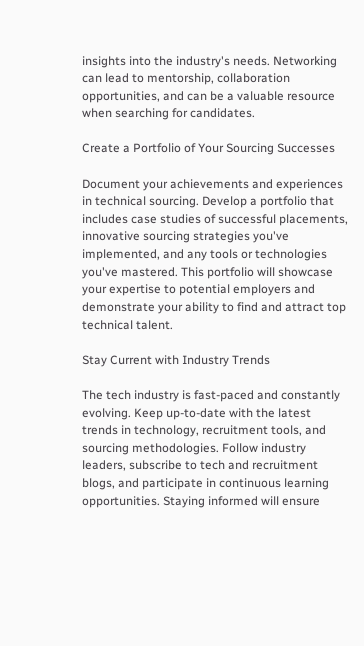insights into the industry's needs. Networking can lead to mentorship, collaboration opportunities, and can be a valuable resource when searching for candidates.

Create a Portfolio of Your Sourcing Successes

Document your achievements and experiences in technical sourcing. Develop a portfolio that includes case studies of successful placements, innovative sourcing strategies you've implemented, and any tools or technologies you've mastered. This portfolio will showcase your expertise to potential employers and demonstrate your ability to find and attract top technical talent.

Stay Current with Industry Trends

The tech industry is fast-paced and constantly evolving. Keep up-to-date with the latest trends in technology, recruitment tools, and sourcing methodologies. Follow industry leaders, subscribe to tech and recruitment blogs, and participate in continuous learning opportunities. Staying informed will ensure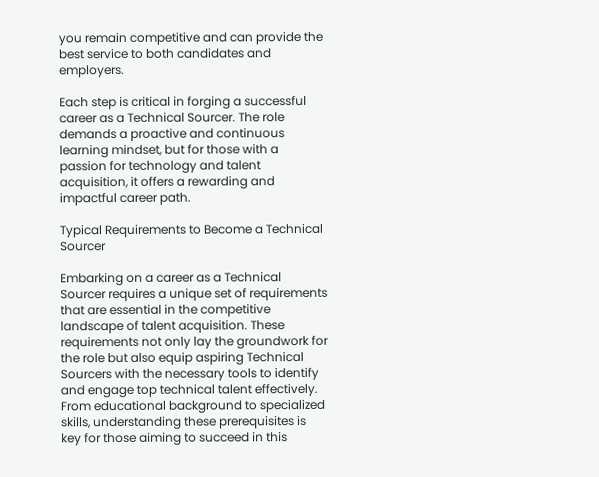you remain competitive and can provide the best service to both candidates and employers.

Each step is critical in forging a successful career as a Technical Sourcer. The role demands a proactive and continuous learning mindset, but for those with a passion for technology and talent acquisition, it offers a rewarding and impactful career path.

Typical Requirements to Become a Technical Sourcer

Embarking on a career as a Technical Sourcer requires a unique set of requirements that are essential in the competitive landscape of talent acquisition. These requirements not only lay the groundwork for the role but also equip aspiring Technical Sourcers with the necessary tools to identify and engage top technical talent effectively. From educational background to specialized skills, understanding these prerequisites is key for those aiming to succeed in this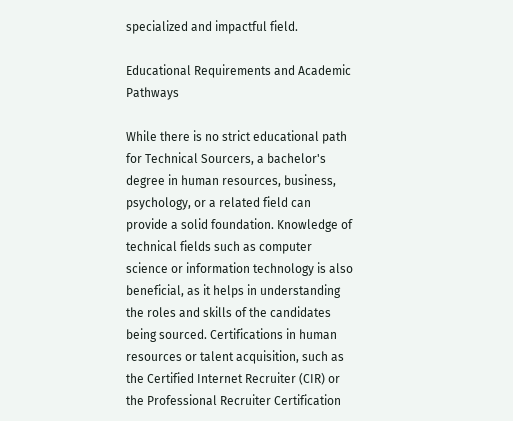specialized and impactful field.

Educational Requirements and Academic Pathways

While there is no strict educational path for Technical Sourcers, a bachelor's degree in human resources, business, psychology, or a related field can provide a solid foundation. Knowledge of technical fields such as computer science or information technology is also beneficial, as it helps in understanding the roles and skills of the candidates being sourced. Certifications in human resources or talent acquisition, such as the Certified Internet Recruiter (CIR) or the Professional Recruiter Certification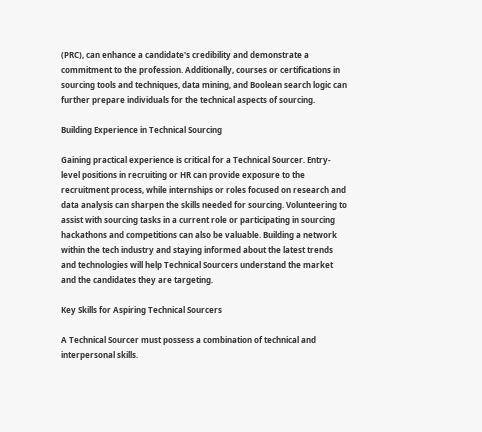(PRC), can enhance a candidate's credibility and demonstrate a commitment to the profession. Additionally, courses or certifications in sourcing tools and techniques, data mining, and Boolean search logic can further prepare individuals for the technical aspects of sourcing.

Building Experience in Technical Sourcing

Gaining practical experience is critical for a Technical Sourcer. Entry-level positions in recruiting or HR can provide exposure to the recruitment process, while internships or roles focused on research and data analysis can sharpen the skills needed for sourcing. Volunteering to assist with sourcing tasks in a current role or participating in sourcing hackathons and competitions can also be valuable. Building a network within the tech industry and staying informed about the latest trends and technologies will help Technical Sourcers understand the market and the candidates they are targeting.

Key Skills for Aspiring Technical Sourcers

A Technical Sourcer must possess a combination of technical and interpersonal skills.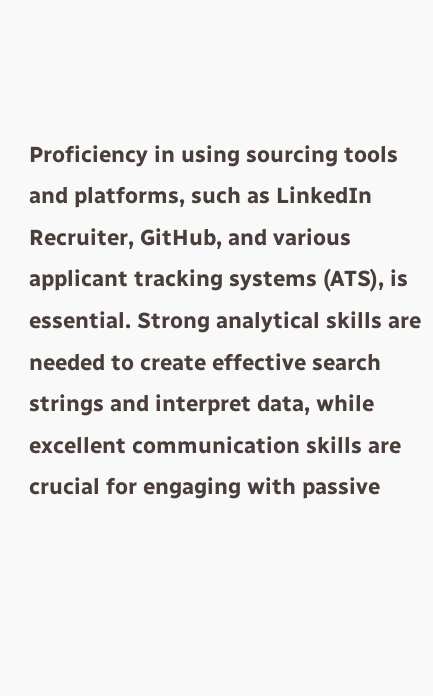Proficiency in using sourcing tools and platforms, such as LinkedIn Recruiter, GitHub, and various applicant tracking systems (ATS), is essential. Strong analytical skills are needed to create effective search strings and interpret data, while excellent communication skills are crucial for engaging with passive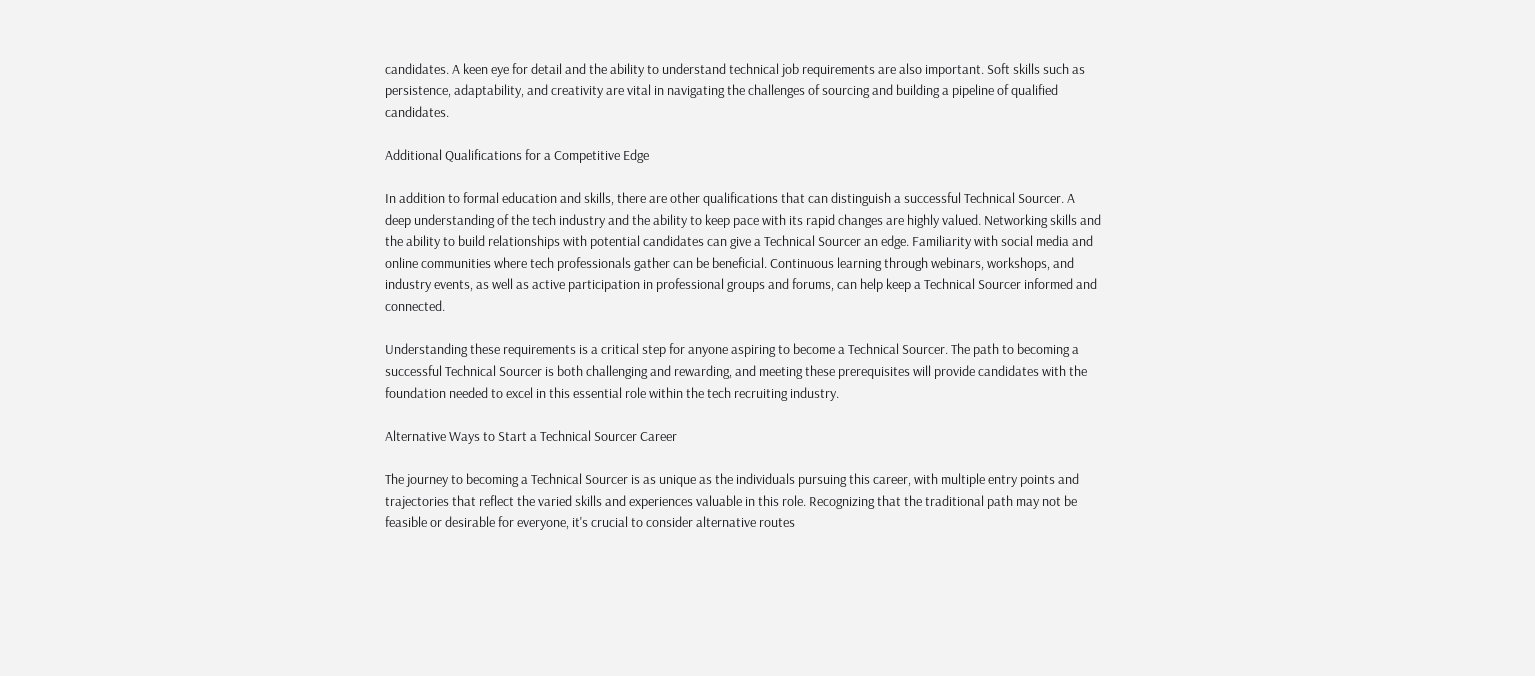candidates. A keen eye for detail and the ability to understand technical job requirements are also important. Soft skills such as persistence, adaptability, and creativity are vital in navigating the challenges of sourcing and building a pipeline of qualified candidates.

Additional Qualifications for a Competitive Edge

In addition to formal education and skills, there are other qualifications that can distinguish a successful Technical Sourcer. A deep understanding of the tech industry and the ability to keep pace with its rapid changes are highly valued. Networking skills and the ability to build relationships with potential candidates can give a Technical Sourcer an edge. Familiarity with social media and online communities where tech professionals gather can be beneficial. Continuous learning through webinars, workshops, and industry events, as well as active participation in professional groups and forums, can help keep a Technical Sourcer informed and connected.

Understanding these requirements is a critical step for anyone aspiring to become a Technical Sourcer. The path to becoming a successful Technical Sourcer is both challenging and rewarding, and meeting these prerequisites will provide candidates with the foundation needed to excel in this essential role within the tech recruiting industry.

Alternative Ways to Start a Technical Sourcer Career

The journey to becoming a Technical Sourcer is as unique as the individuals pursuing this career, with multiple entry points and trajectories that reflect the varied skills and experiences valuable in this role. Recognizing that the traditional path may not be feasible or desirable for everyone, it's crucial to consider alternative routes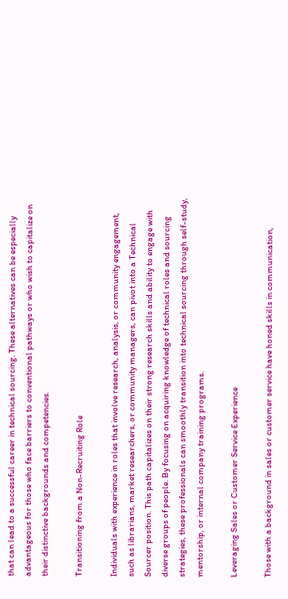that can lead to a successful career in technical sourcing. These alternatives can be especially advantageous for those who face barriers to conventional pathways or who wish to capitalize on their distinctive backgrounds and competencies.

Transitioning from a Non-Recruiting Role

Individuals with experience in roles that involve research, analysis, or community engagement, such as librarians, market researchers, or community managers, can pivot into a Technical Sourcer position. This path capitalizes on their strong research skills and ability to engage with diverse groups of people. By focusing on acquiring knowledge of technical roles and sourcing strategies, these professionals can smoothly transition into technical sourcing through self-study, mentorship, or internal company training programs.

Leveraging Sales or Customer Service Experience

Those with a background in sales or customer service have honed skills in communication,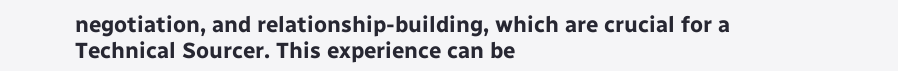negotiation, and relationship-building, which are crucial for a Technical Sourcer. This experience can be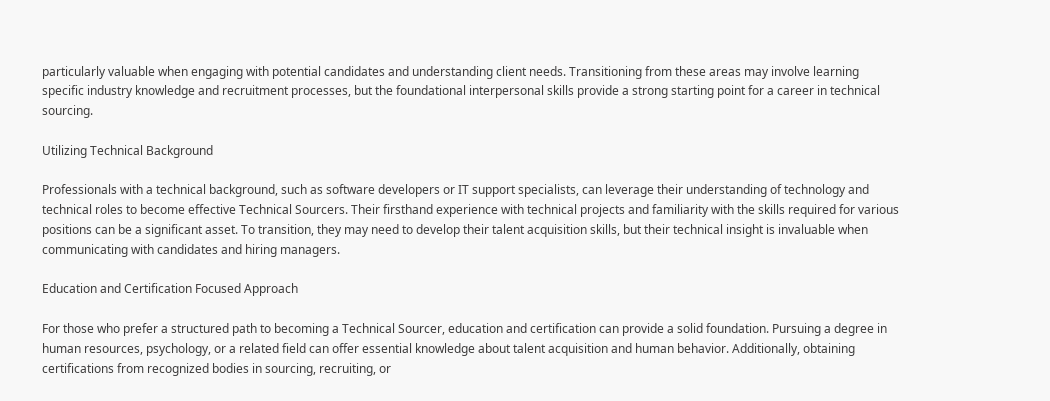particularly valuable when engaging with potential candidates and understanding client needs. Transitioning from these areas may involve learning specific industry knowledge and recruitment processes, but the foundational interpersonal skills provide a strong starting point for a career in technical sourcing.

Utilizing Technical Background

Professionals with a technical background, such as software developers or IT support specialists, can leverage their understanding of technology and technical roles to become effective Technical Sourcers. Their firsthand experience with technical projects and familiarity with the skills required for various positions can be a significant asset. To transition, they may need to develop their talent acquisition skills, but their technical insight is invaluable when communicating with candidates and hiring managers.

Education and Certification Focused Approach

For those who prefer a structured path to becoming a Technical Sourcer, education and certification can provide a solid foundation. Pursuing a degree in human resources, psychology, or a related field can offer essential knowledge about talent acquisition and human behavior. Additionally, obtaining certifications from recognized bodies in sourcing, recruiting, or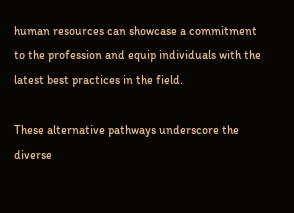human resources can showcase a commitment to the profession and equip individuals with the latest best practices in the field.

These alternative pathways underscore the diverse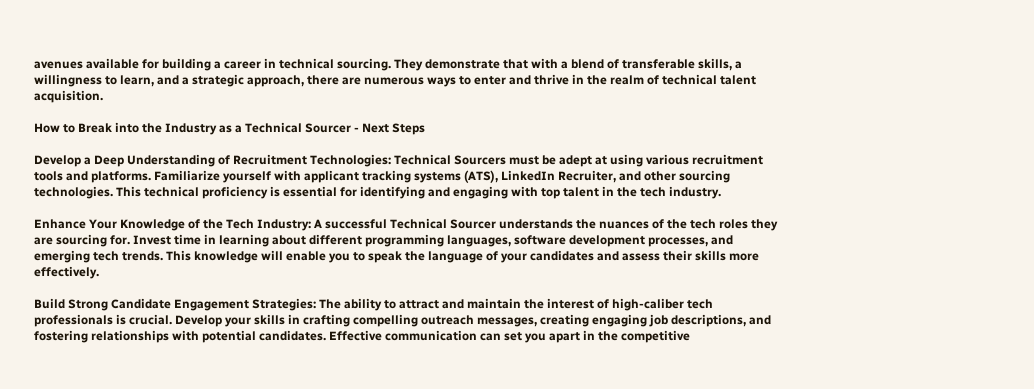avenues available for building a career in technical sourcing. They demonstrate that with a blend of transferable skills, a willingness to learn, and a strategic approach, there are numerous ways to enter and thrive in the realm of technical talent acquisition.

How to Break into the Industry as a Technical Sourcer - Next Steps

Develop a Deep Understanding of Recruitment Technologies: Technical Sourcers must be adept at using various recruitment tools and platforms. Familiarize yourself with applicant tracking systems (ATS), LinkedIn Recruiter, and other sourcing technologies. This technical proficiency is essential for identifying and engaging with top talent in the tech industry.

Enhance Your Knowledge of the Tech Industry: A successful Technical Sourcer understands the nuances of the tech roles they are sourcing for. Invest time in learning about different programming languages, software development processes, and emerging tech trends. This knowledge will enable you to speak the language of your candidates and assess their skills more effectively.

Build Strong Candidate Engagement Strategies: The ability to attract and maintain the interest of high-caliber tech professionals is crucial. Develop your skills in crafting compelling outreach messages, creating engaging job descriptions, and fostering relationships with potential candidates. Effective communication can set you apart in the competitive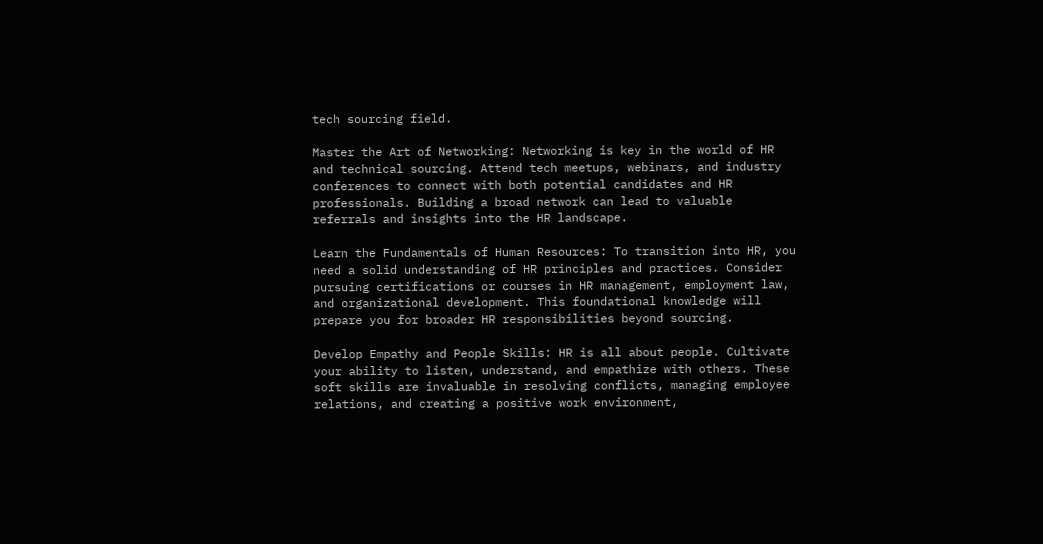tech sourcing field.

Master the Art of Networking: Networking is key in the world of HR and technical sourcing. Attend tech meetups, webinars, and industry conferences to connect with both potential candidates and HR professionals. Building a broad network can lead to valuable referrals and insights into the HR landscape.

Learn the Fundamentals of Human Resources: To transition into HR, you need a solid understanding of HR principles and practices. Consider pursuing certifications or courses in HR management, employment law, and organizational development. This foundational knowledge will prepare you for broader HR responsibilities beyond sourcing.

Develop Empathy and People Skills: HR is all about people. Cultivate your ability to listen, understand, and empathize with others. These soft skills are invaluable in resolving conflicts, managing employee relations, and creating a positive work environment,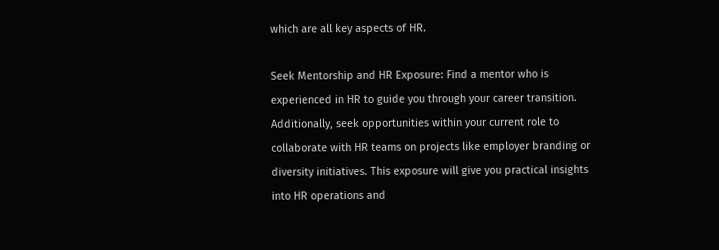which are all key aspects of HR.

Seek Mentorship and HR Exposure: Find a mentor who is experienced in HR to guide you through your career transition. Additionally, seek opportunities within your current role to collaborate with HR teams on projects like employer branding or diversity initiatives. This exposure will give you practical insights into HR operations and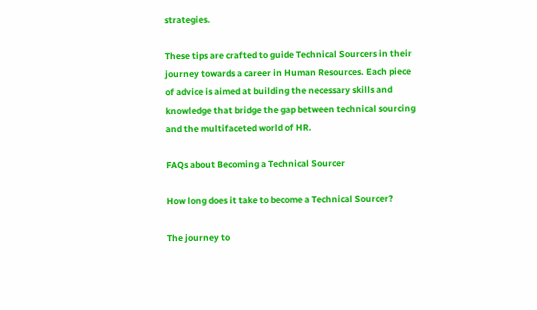strategies.

These tips are crafted to guide Technical Sourcers in their journey towards a career in Human Resources. Each piece of advice is aimed at building the necessary skills and knowledge that bridge the gap between technical sourcing and the multifaceted world of HR.

FAQs about Becoming a Technical Sourcer

How long does it take to become a Technical Sourcer?

The journey to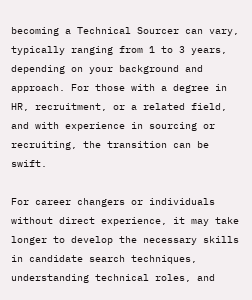becoming a Technical Sourcer can vary, typically ranging from 1 to 3 years, depending on your background and approach. For those with a degree in HR, recruitment, or a related field, and with experience in sourcing or recruiting, the transition can be swift.

For career changers or individuals without direct experience, it may take longer to develop the necessary skills in candidate search techniques, understanding technical roles, and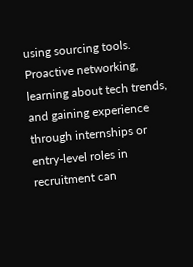using sourcing tools. Proactive networking, learning about tech trends, and gaining experience through internships or entry-level roles in recruitment can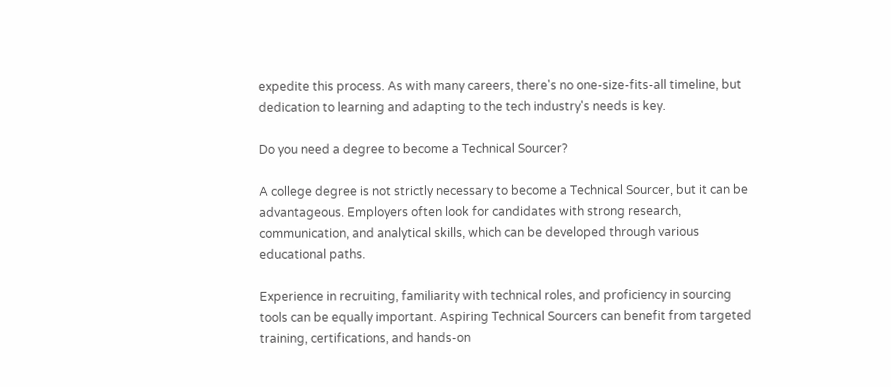expedite this process. As with many careers, there's no one-size-fits-all timeline, but dedication to learning and adapting to the tech industry's needs is key.

Do you need a degree to become a Technical Sourcer?

A college degree is not strictly necessary to become a Technical Sourcer, but it can be advantageous. Employers often look for candidates with strong research, communication, and analytical skills, which can be developed through various educational paths.

Experience in recruiting, familiarity with technical roles, and proficiency in sourcing tools can be equally important. Aspiring Technical Sourcers can benefit from targeted training, certifications, and hands-on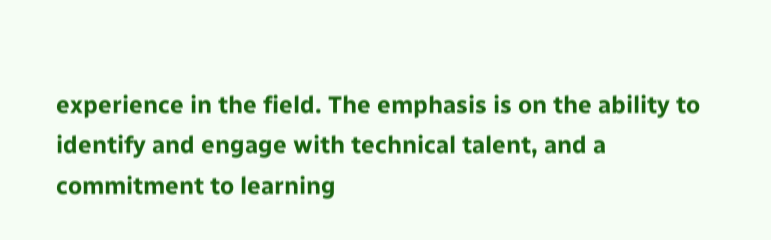experience in the field. The emphasis is on the ability to identify and engage with technical talent, and a commitment to learning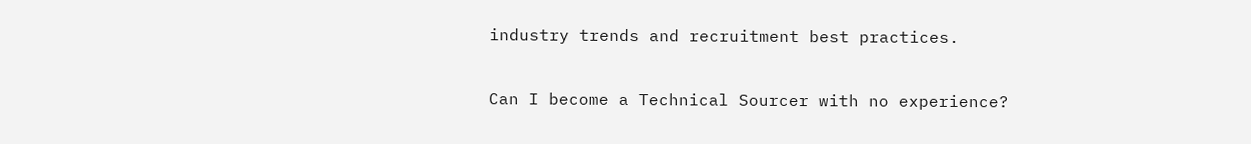industry trends and recruitment best practices.

Can I become a Technical Sourcer with no experience?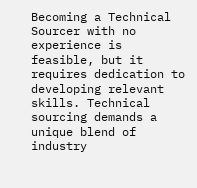Becoming a Technical Sourcer with no experience is feasible, but it requires dedication to developing relevant skills. Technical sourcing demands a unique blend of industry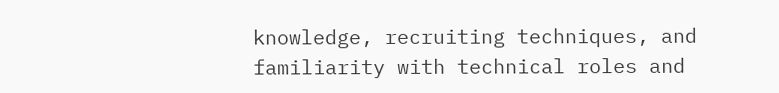knowledge, recruiting techniques, and familiarity with technical roles and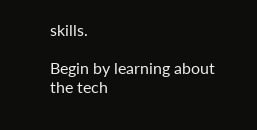skills.

Begin by learning about the tech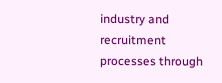industry and recruitment processes through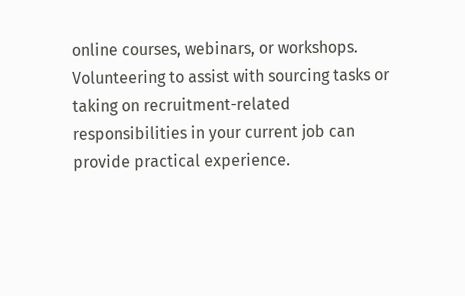online courses, webinars, or workshops. Volunteering to assist with sourcing tasks or taking on recruitment-related responsibilities in your current job can provide practical experience.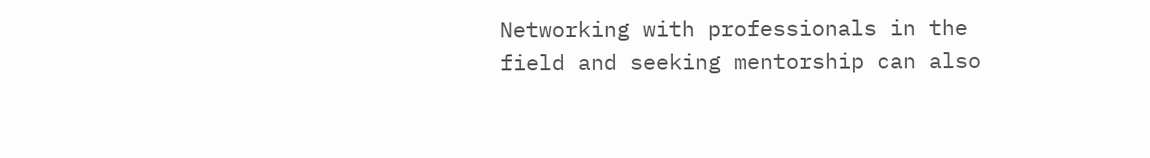Networking with professionals in the field and seeking mentorship can also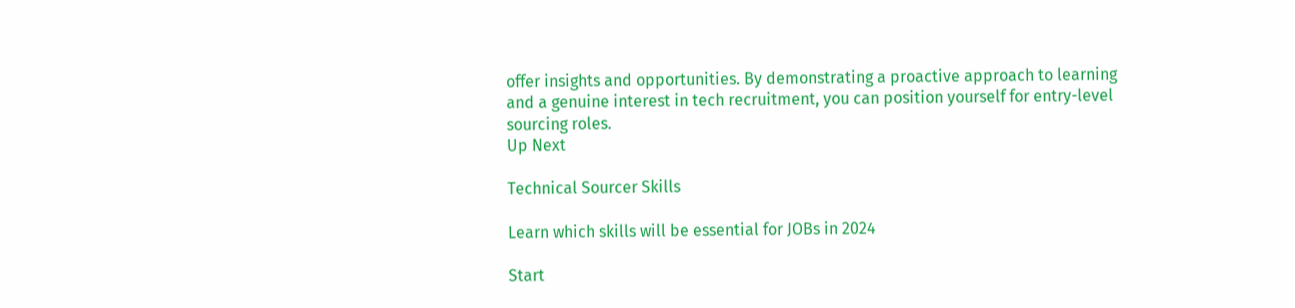offer insights and opportunities. By demonstrating a proactive approach to learning and a genuine interest in tech recruitment, you can position yourself for entry-level sourcing roles.
Up Next

Technical Sourcer Skills

Learn which skills will be essential for JOBs in 2024

Start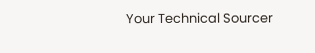Your Technical Sourcer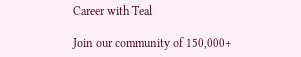Career with Teal

Join our community of 150,000+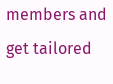members and get tailored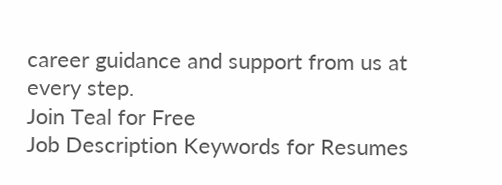career guidance and support from us at every step.
Join Teal for Free
Job Description Keywords for Resumes